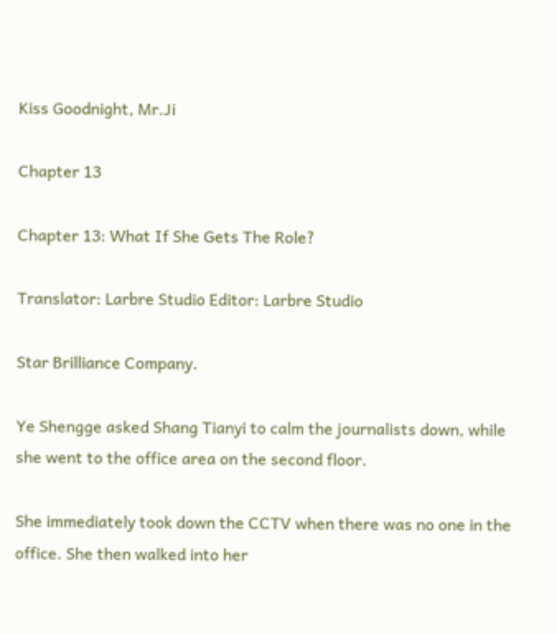Kiss Goodnight, Mr.Ji

Chapter 13

Chapter 13: What If She Gets The Role?

Translator: Larbre Studio Editor: Larbre Studio

Star Brilliance Company.

Ye Shengge asked Shang Tianyi to calm the journalists down, while she went to the office area on the second floor.

She immediately took down the CCTV when there was no one in the office. She then walked into her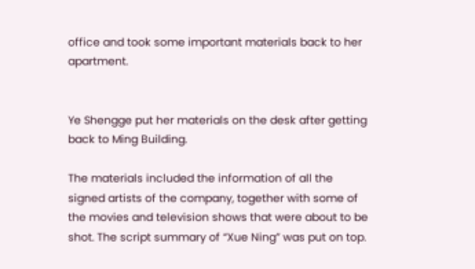office and took some important materials back to her apartment.


Ye Shengge put her materials on the desk after getting back to Ming Building.

The materials included the information of all the signed artists of the company, together with some of the movies and television shows that were about to be shot. The script summary of “Xue Ning” was put on top.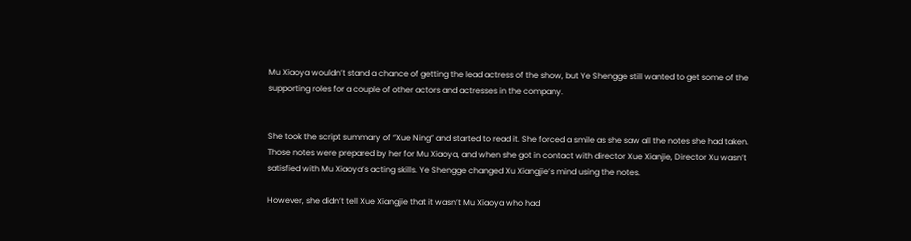Mu Xiaoya wouldn’t stand a chance of getting the lead actress of the show, but Ye Shengge still wanted to get some of the supporting roles for a couple of other actors and actresses in the company.


She took the script summary of “Xue Ning” and started to read it. She forced a smile as she saw all the notes she had taken. Those notes were prepared by her for Mu Xiaoya, and when she got in contact with director Xue Xianjie, Director Xu wasn’t satisfied with Mu Xiaoya’s acting skills. Ye Shengge changed Xu Xiangjie’s mind using the notes.

However, she didn’t tell Xue Xiangjie that it wasn’t Mu Xiaoya who had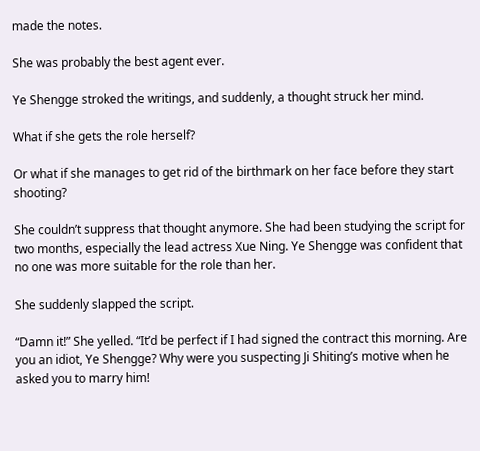made the notes.

She was probably the best agent ever.

Ye Shengge stroked the writings, and suddenly, a thought struck her mind.

What if she gets the role herself?

Or what if she manages to get rid of the birthmark on her face before they start shooting?

She couldn’t suppress that thought anymore. She had been studying the script for two months, especially the lead actress Xue Ning. Ye Shengge was confident that no one was more suitable for the role than her.

She suddenly slapped the script.

“Damn it!” She yelled. “It’d be perfect if I had signed the contract this morning. Are you an idiot, Ye Shengge? Why were you suspecting Ji Shiting’s motive when he asked you to marry him!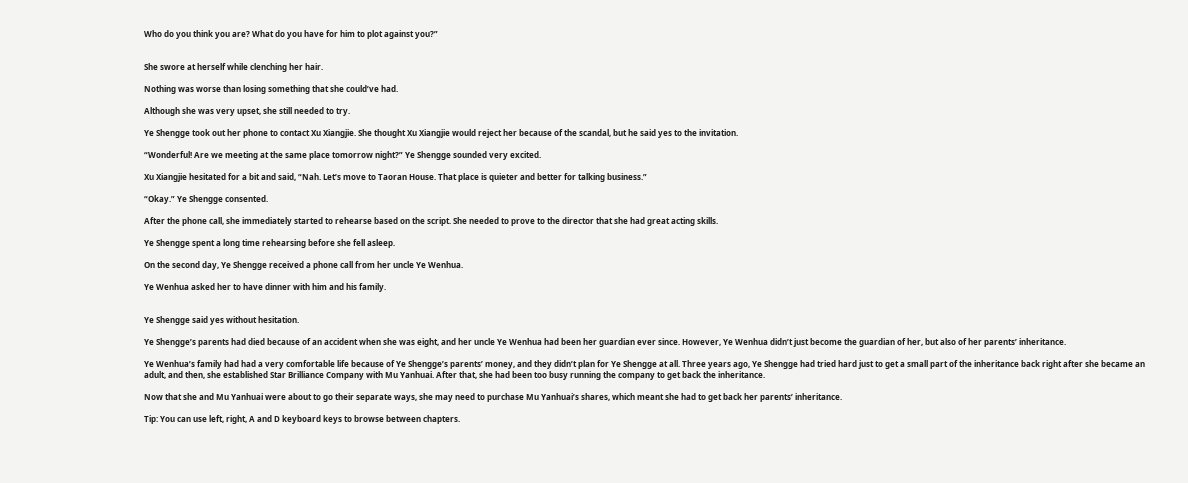Who do you think you are? What do you have for him to plot against you?”


She swore at herself while clenching her hair.

Nothing was worse than losing something that she could’ve had.

Although she was very upset, she still needed to try.

Ye Shengge took out her phone to contact Xu Xiangjie. She thought Xu Xiangjie would reject her because of the scandal, but he said yes to the invitation.

“Wonderful! Are we meeting at the same place tomorrow night?” Ye Shengge sounded very excited.

Xu Xiangjie hesitated for a bit and said, “Nah. Let’s move to Taoran House. That place is quieter and better for talking business.”

“Okay.” Ye Shengge consented.

After the phone call, she immediately started to rehearse based on the script. She needed to prove to the director that she had great acting skills.

Ye Shengge spent a long time rehearsing before she fell asleep.

On the second day, Ye Shengge received a phone call from her uncle Ye Wenhua.

Ye Wenhua asked her to have dinner with him and his family.


Ye Shengge said yes without hesitation.

Ye Shengge’s parents had died because of an accident when she was eight, and her uncle Ye Wenhua had been her guardian ever since. However, Ye Wenhua didn’t just become the guardian of her, but also of her parents’ inheritance.

Ye Wenhua’s family had had a very comfortable life because of Ye Shengge’s parents’ money, and they didn’t plan for Ye Shengge at all. Three years ago, Ye Shengge had tried hard just to get a small part of the inheritance back right after she became an adult, and then, she established Star Brilliance Company with Mu Yanhuai. After that, she had been too busy running the company to get back the inheritance.

Now that she and Mu Yanhuai were about to go their separate ways, she may need to purchase Mu Yanhuai’s shares, which meant she had to get back her parents’ inheritance.

Tip: You can use left, right, A and D keyboard keys to browse between chapters.